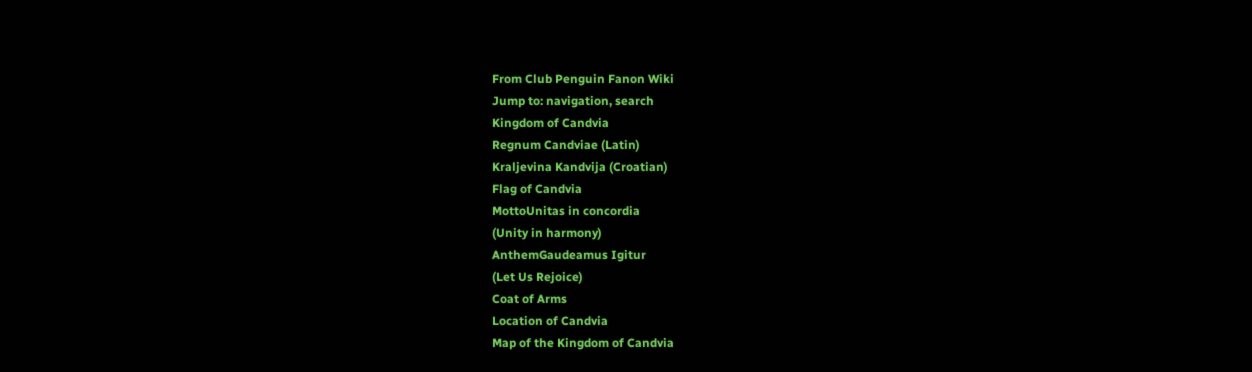From Club Penguin Fanon Wiki
Jump to: navigation, search
Kingdom of Candvia
Regnum Candviae (Latin)
Kraljevina Kandvija (Croatian)
Flag of Candvia
MottoUnitas in concordia
(Unity in harmony)
AnthemGaudeamus Igitur
(Let Us Rejoice)
Coat of Arms
Location of Candvia
Map of the Kingdom of Candvia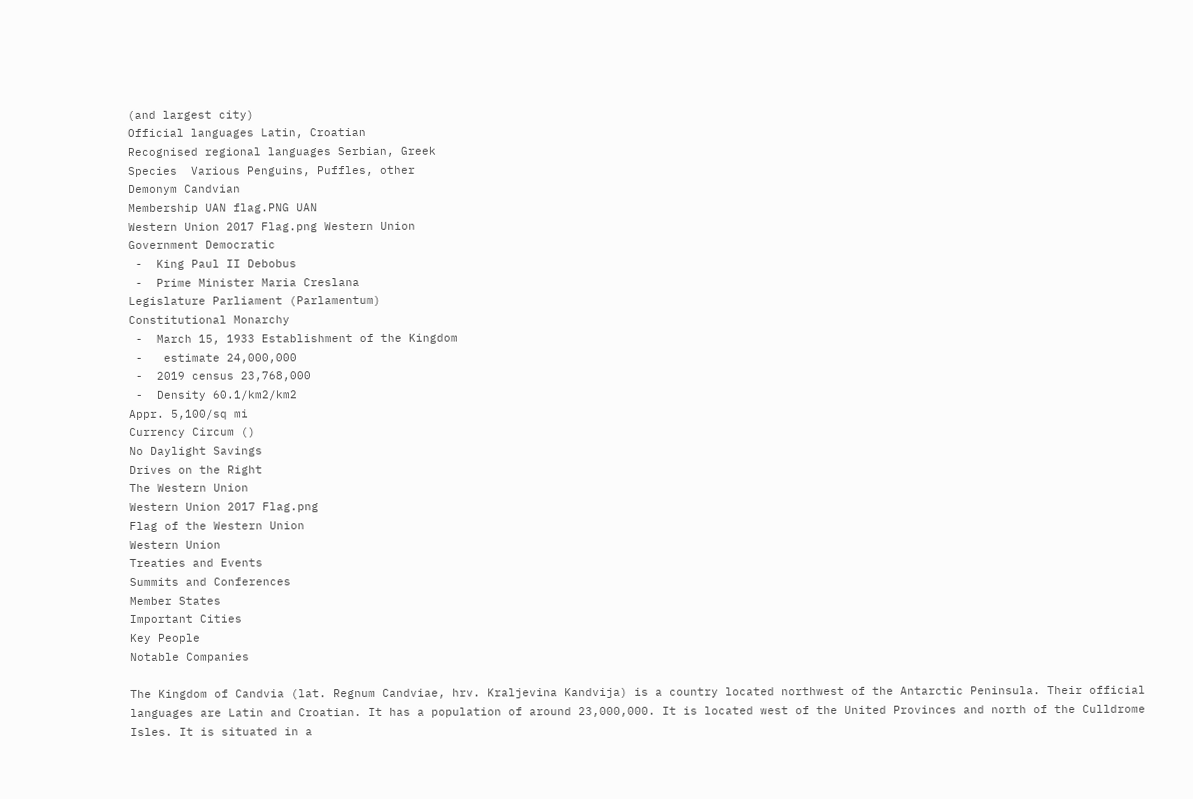(and largest city)
Official languages Latin, Croatian
Recognised regional languages Serbian, Greek
Species  Various Penguins, Puffles, other
Demonym Candvian
Membership UAN flag.PNG UAN
Western Union 2017 Flag.png Western Union
Government Democratic
 -  King Paul II Debobus
 -  Prime Minister Maria Creslana
Legislature Parliament (Parlamentum)
Constitutional Monarchy
 -  March 15, 1933 Establishment of the Kingdom
 -   estimate 24,000,000
 -  2019 census 23,768,000
 -  Density 60.1/km2/km2
Appr. 5,100/sq mi
Currency Circum ()
No Daylight Savings
Drives on the Right
The Western Union
Western Union 2017 Flag.png
Flag of the Western Union
Western Union
Treaties and Events
Summits and Conferences
Member States
Important Cities
Key People
Notable Companies

The Kingdom of Candvia (lat. Regnum Candviae, hrv. Kraljevina Kandvija) is a country located northwest of the Antarctic Peninsula. Their official languages are Latin and Croatian. It has a population of around 23,000,000. It is located west of the United Provinces and north of the Culldrome Isles. It is situated in a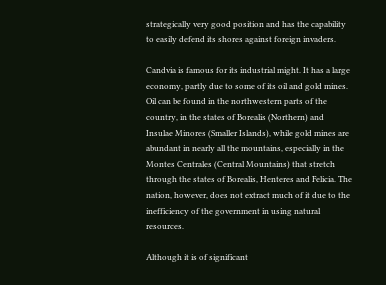strategically very good position and has the capability to easily defend its shores against foreign invaders.

Candvia is famous for its industrial might. It has a large economy, partly due to some of its oil and gold mines. Oil can be found in the northwestern parts of the country, in the states of Borealis (Northern) and Insulae Minores (Smaller Islands), while gold mines are abundant in nearly all the mountains, especially in the Montes Centrales (Central Mountains) that stretch through the states of Borealis, Henteres and Felicia. The nation, however, does not extract much of it due to the inefficiency of the government in using natural resources.

Although it is of significant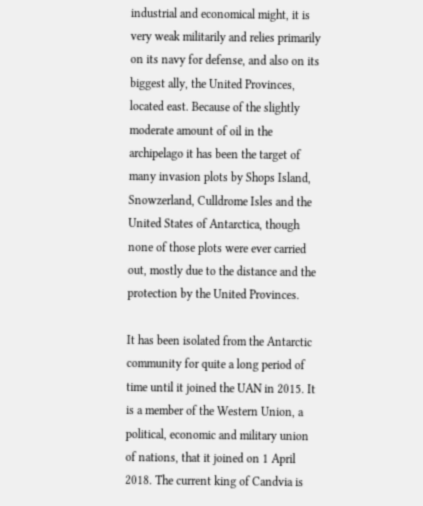industrial and economical might, it is very weak militarily and relies primarily on its navy for defense, and also on its biggest ally, the United Provinces, located east. Because of the slightly moderate amount of oil in the archipelago it has been the target of many invasion plots by Shops Island, Snowzerland, Culldrome Isles and the United States of Antarctica, though none of those plots were ever carried out, mostly due to the distance and the protection by the United Provinces.

It has been isolated from the Antarctic community for quite a long period of time until it joined the UAN in 2015. It is a member of the Western Union, a political, economic and military union of nations, that it joined on 1 April 2018. The current king of Candvia is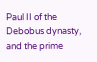Paul II of the Debobus dynasty, and the prime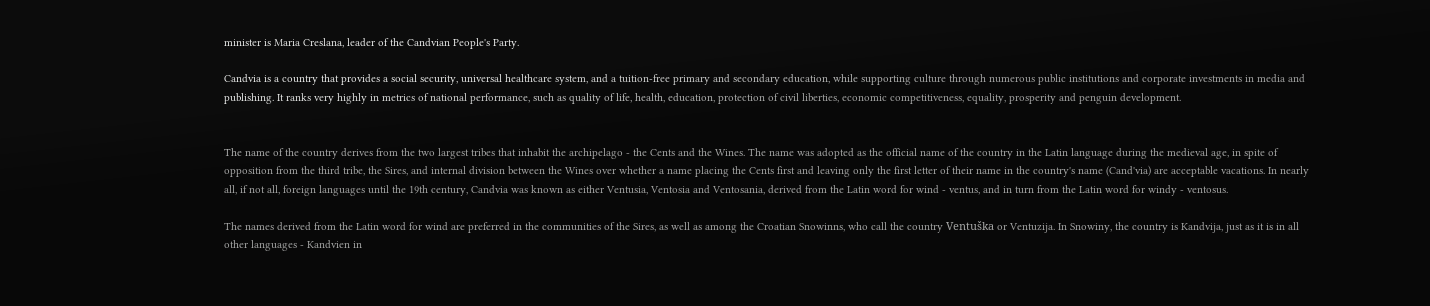minister is Maria Creslana, leader of the Candvian People's Party.

Candvia is a country that provides a social security, universal healthcare system, and a tuition-free primary and secondary education, while supporting culture through numerous public institutions and corporate investments in media and publishing. It ranks very highly in metrics of national performance, such as quality of life, health, education, protection of civil liberties, economic competitiveness, equality, prosperity and penguin development.


The name of the country derives from the two largest tribes that inhabit the archipelago - the Cents and the Wines. The name was adopted as the official name of the country in the Latin language during the medieval age, in spite of opposition from the third tribe, the Sires, and internal division between the Wines over whether a name placing the Cents first and leaving only the first letter of their name in the country's name (Cand'via) are acceptable vacations. In nearly all, if not all, foreign languages until the 19th century, Candvia was known as either Ventusia, Ventosia and Ventosania, derived from the Latin word for wind - ventus, and in turn from the Latin word for windy - ventosus.

The names derived from the Latin word for wind are preferred in the communities of the Sires, as well as among the Croatian Snowinns, who call the country Ventuška or Ventuzija. In Snowiny, the country is Kandvija, just as it is in all other languages - Kandvien in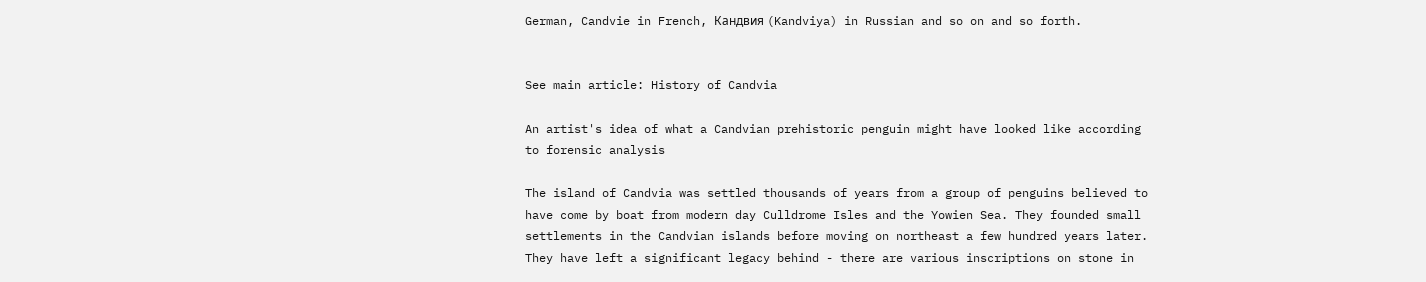German, Candvie in French, Кандвия (Kandviya) in Russian and so on and so forth.


See main article: History of Candvia

An artist's idea of what a Candvian prehistoric penguin might have looked like according to forensic analysis

The island of Candvia was settled thousands of years from a group of penguins believed to have come by boat from modern day Culldrome Isles and the Yowien Sea. They founded small settlements in the Candvian islands before moving on northeast a few hundred years later. They have left a significant legacy behind - there are various inscriptions on stone in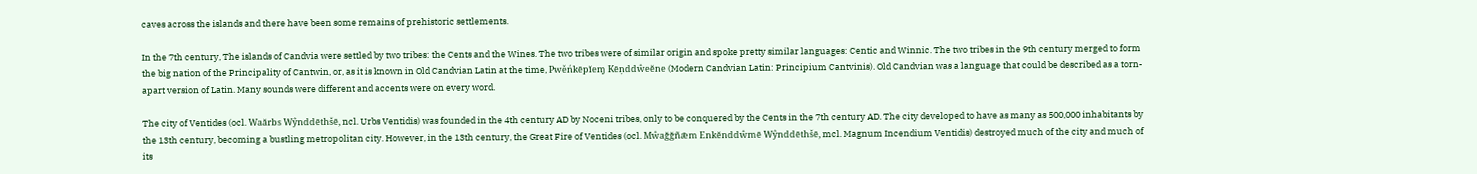caves across the islands and there have been some remains of prehistoric settlements.

In the 7th century, The islands of Candvia were settled by two tribes: the Cents and the Wines. The two tribes were of similar origin and spoke pretty similar languages: Centic and Winnic. The two tribes in the 9th century merged to form the big nation of the Principality of Cantwin, or, as it is known in Old Candvian Latin at the time, Pwěńkēpĭeɱ Kēņddŵeĕne (Modern Candvian Latin: Principium Cantvinis). Old Candvian was a language that could be described as a torn-apart version of Latin. Many sounds were different and accents were on every word.

The city of Ventides (ocl. Waărbs Wŷnddēthšē, ncl. Urbs Ventidis) was founded in the 4th century AD by Noceni tribes, only to be conquered by the Cents in the 7th century AD. The city developed to have as many as 500,000 inhabitants by the 13th century, becoming a bustling metropolitan city. However, in the 13th century, the Great Fire of Ventides (ocl. Mŵağğñǣm Enkĕnddŵmē Wŷnddēthšē, mcl. Magnum Incendium Ventidis) destroyed much of the city and much of its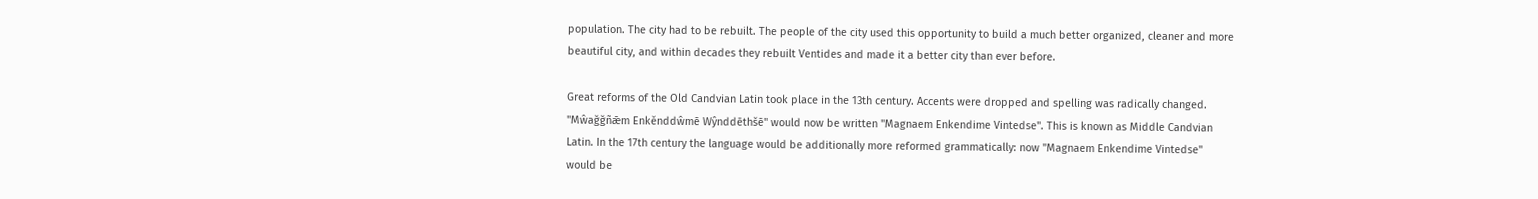population. The city had to be rebuilt. The people of the city used this opportunity to build a much better organized, cleaner and more beautiful city, and within decades they rebuilt Ventides and made it a better city than ever before.

Great reforms of the Old Candvian Latin took place in the 13th century. Accents were dropped and spelling was radically changed. "Mŵağğñǣm Enkĕnddŵmē Wŷnddēthšē" would now be written "Magnaem Enkendime Vintedse". This is known as Middle Candvian Latin. In the 17th century the language would be additionally more reformed grammatically: now "Magnaem Enkendime Vintedse" would be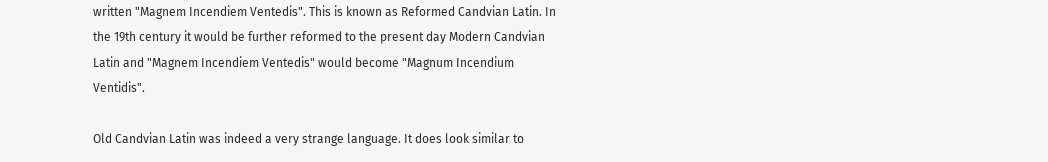written "Magnem Incendiem Ventedis". This is known as Reformed Candvian Latin. In the 19th century it would be further reformed to the present day Modern Candvian Latin and "Magnem Incendiem Ventedis" would become "Magnum Incendium Ventidis".

Old Candvian Latin was indeed a very strange language. It does look similar to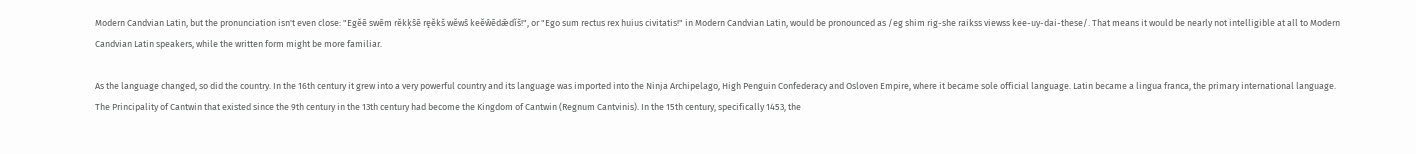Modern Candvian Latin, but the pronunciation isn't even close: "Egěē swēm rěkķŝē ręĕkš wĕwŝ keĕŵēdǣdĭš!", or "Ego sum rectus rex huius civitatis!" in Modern Candvian Latin, would be pronounced as /eg shim rig-she raikss viewss kee-uy-dai-these/. That means it would be nearly not intelligible at all to Modern Candvian Latin speakers, while the written form might be more familiar.

As the language changed, so did the country. In the 16th century it grew into a very powerful country and its language was imported into the Ninja Archipelago, High Penguin Confederacy and Osloven Empire, where it became sole official language. Latin became a lingua franca, the primary international language. The Principality of Cantwin that existed since the 9th century in the 13th century had become the Kingdom of Cantwin (Regnum Cantvinis). In the 15th century, specifically 1453, the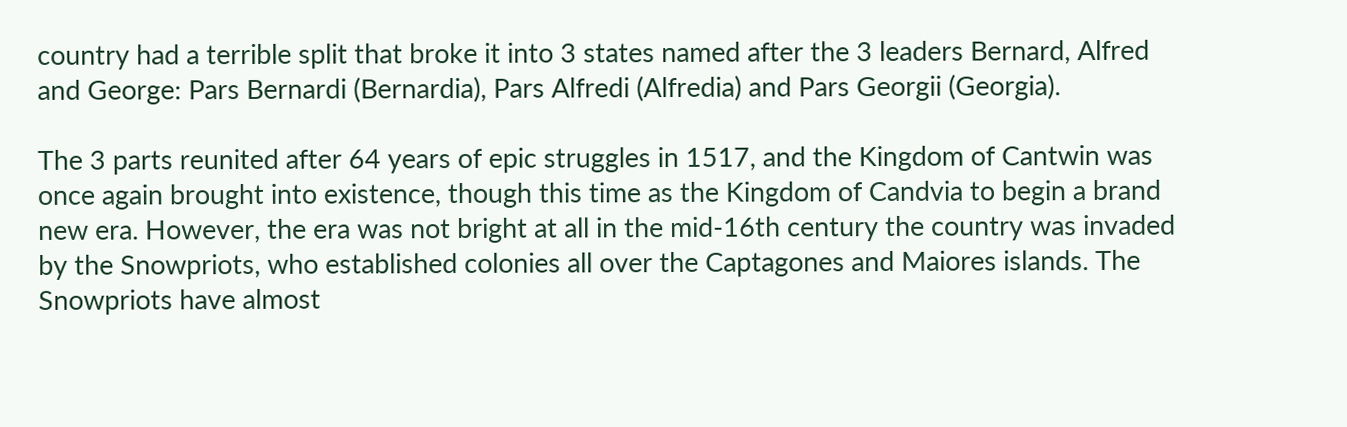country had a terrible split that broke it into 3 states named after the 3 leaders Bernard, Alfred and George: Pars Bernardi (Bernardia), Pars Alfredi (Alfredia) and Pars Georgii (Georgia).

The 3 parts reunited after 64 years of epic struggles in 1517, and the Kingdom of Cantwin was once again brought into existence, though this time as the Kingdom of Candvia to begin a brand new era. However, the era was not bright at all in the mid-16th century the country was invaded by the Snowpriots, who established colonies all over the Captagones and Maiores islands. The Snowpriots have almost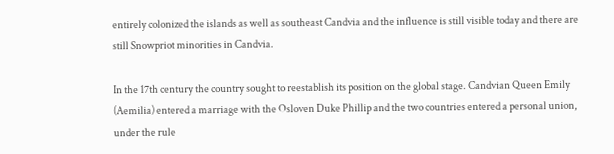entirely colonized the islands as well as southeast Candvia and the influence is still visible today and there are still Snowpriot minorities in Candvia.

In the 17th century the country sought to reestablish its position on the global stage. Candvian Queen Emily (Aemilia) entered a marriage with the Osloven Duke Phillip and the two countries entered a personal union, under the rule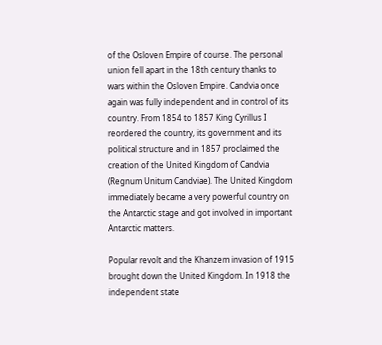of the Osloven Empire of course. The personal union fell apart in the 18th century thanks to wars within the Osloven Empire. Candvia once again was fully independent and in control of its country. From 1854 to 1857 King Cyrillus I reordered the country, its government and its political structure and in 1857 proclaimed the creation of the United Kingdom of Candvia (Regnum Unitum Candviae). The United Kingdom immediately became a very powerful country on the Antarctic stage and got involved in important Antarctic matters.

Popular revolt and the Khanzem invasion of 1915 brought down the United Kingdom. In 1918 the independent state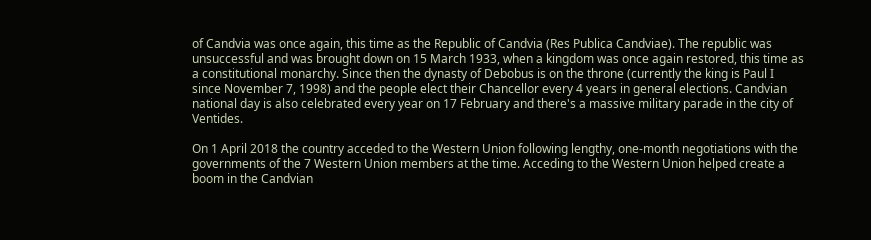of Candvia was once again, this time as the Republic of Candvia (Res Publica Candviae). The republic was unsuccessful and was brought down on 15 March 1933, when a kingdom was once again restored, this time as a constitutional monarchy. Since then the dynasty of Debobus is on the throne (currently the king is Paul I since November 7, 1998) and the people elect their Chancellor every 4 years in general elections. Candvian national day is also celebrated every year on 17 February and there's a massive military parade in the city of Ventides.

On 1 April 2018 the country acceded to the Western Union following lengthy, one-month negotiations with the governments of the 7 Western Union members at the time. Acceding to the Western Union helped create a boom in the Candvian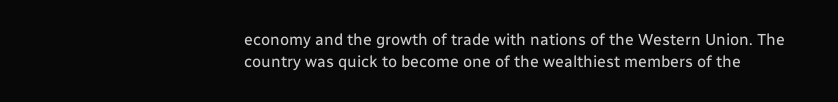economy and the growth of trade with nations of the Western Union. The country was quick to become one of the wealthiest members of the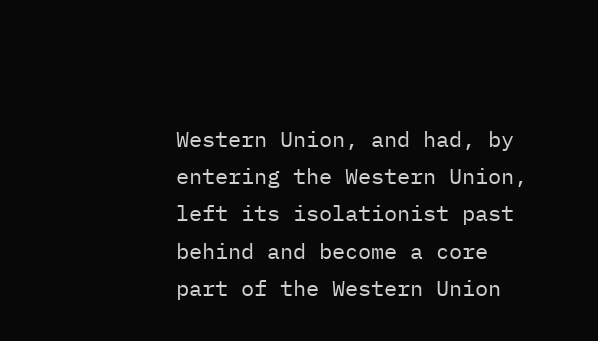Western Union, and had, by entering the Western Union, left its isolationist past behind and become a core part of the Western Union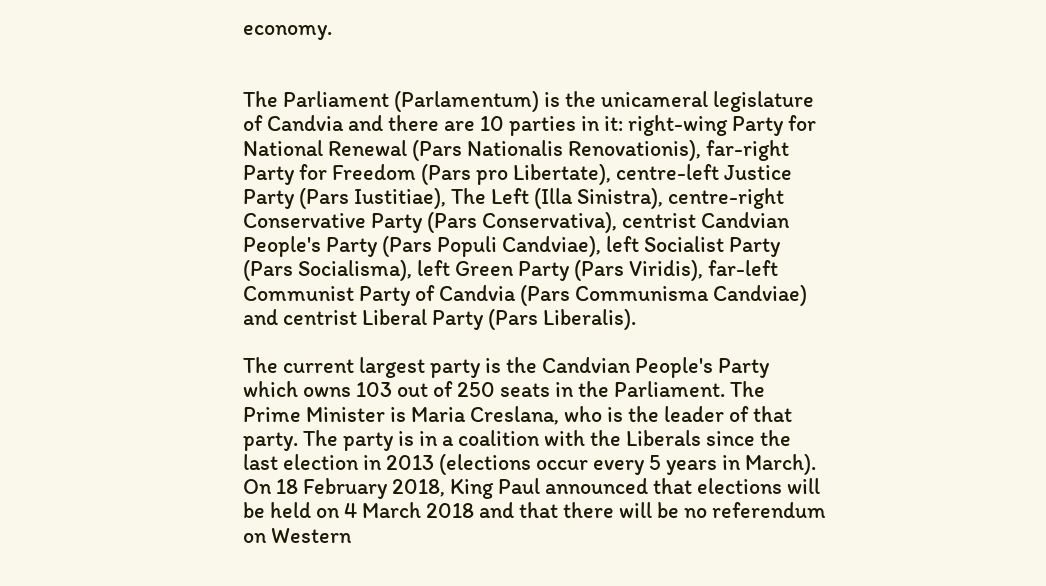economy.


The Parliament (Parlamentum) is the unicameral legislature of Candvia and there are 10 parties in it: right-wing Party for National Renewal (Pars Nationalis Renovationis), far-right Party for Freedom (Pars pro Libertate), centre-left Justice Party (Pars Iustitiae), The Left (Illa Sinistra), centre-right Conservative Party (Pars Conservativa), centrist Candvian People's Party (Pars Populi Candviae), left Socialist Party (Pars Socialisma), left Green Party (Pars Viridis), far-left Communist Party of Candvia (Pars Communisma Candviae) and centrist Liberal Party (Pars Liberalis).

The current largest party is the Candvian People's Party which owns 103 out of 250 seats in the Parliament. The Prime Minister is Maria Creslana, who is the leader of that party. The party is in a coalition with the Liberals since the last election in 2013 (elections occur every 5 years in March). On 18 February 2018, King Paul announced that elections will be held on 4 March 2018 and that there will be no referendum on Western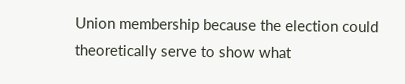Union membership because the election could theoretically serve to show what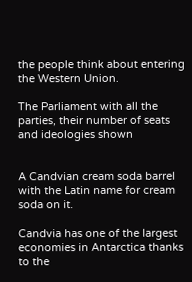the people think about entering the Western Union.

The Parliament with all the parties, their number of seats and ideologies shown


A Candvian cream soda barrel with the Latin name for cream soda on it.

Candvia has one of the largest economies in Antarctica thanks to the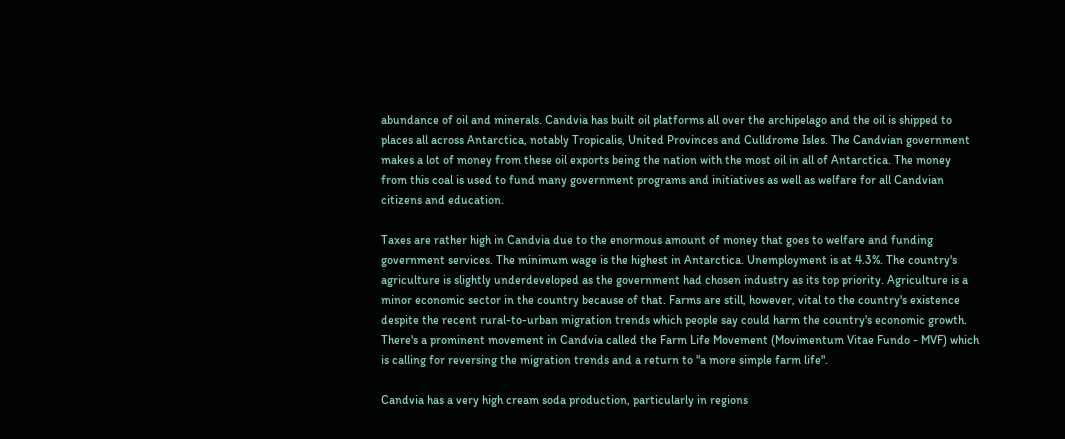abundance of oil and minerals. Candvia has built oil platforms all over the archipelago and the oil is shipped to places all across Antarctica, notably Tropicalis, United Provinces and Culldrome Isles. The Candvian government makes a lot of money from these oil exports being the nation with the most oil in all of Antarctica. The money from this coal is used to fund many government programs and initiatives as well as welfare for all Candvian citizens and education.

Taxes are rather high in Candvia due to the enormous amount of money that goes to welfare and funding government services. The minimum wage is the highest in Antarctica. Unemployment is at 4.3%. The country's agriculture is slightly underdeveloped as the government had chosen industry as its top priority. Agriculture is a minor economic sector in the country because of that. Farms are still, however, vital to the country's existence despite the recent rural-to-urban migration trends which people say could harm the country's economic growth. There's a prominent movement in Candvia called the Farm Life Movement (Movimentum Vitae Fundo - MVF) which is calling for reversing the migration trends and a return to "a more simple farm life".

Candvia has a very high cream soda production, particularly in regions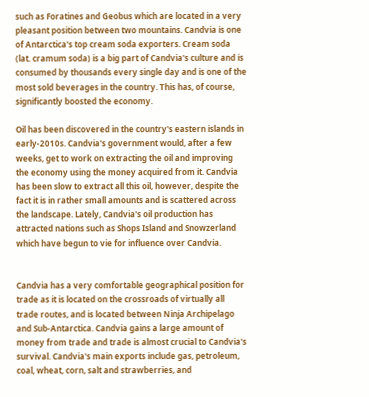such as Foratines and Geobus which are located in a very pleasant position between two mountains. Candvia is one of Antarctica's top cream soda exporters. Cream soda (lat. cramum soda) is a big part of Candvia's culture and is consumed by thousands every single day and is one of the most sold beverages in the country. This has, of course, significantly boosted the economy.

Oil has been discovered in the country's eastern islands in early-2010s. Candvia's government would, after a few weeks, get to work on extracting the oil and improving the economy using the money acquired from it. Candvia has been slow to extract all this oil, however, despite the fact it is in rather small amounts and is scattered across the landscape. Lately, Candvia's oil production has attracted nations such as Shops Island and Snowzerland which have begun to vie for influence over Candvia.


Candvia has a very comfortable geographical position for trade as it is located on the crossroads of virtually all trade routes, and is located between Ninja Archipelago and Sub-Antarctica. Candvia gains a large amount of money from trade and trade is almost crucial to Candvia's survival. Candvia's main exports include gas, petroleum, coal, wheat, corn, salt and strawberries, and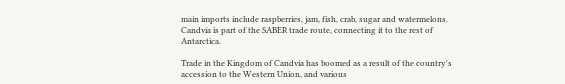main imports include raspberries, jam, fish, crab, sugar and watermelons. Candvia is part of the SABER trade route, connecting it to the rest of Antarctica.

Trade in the Kingdom of Candvia has boomed as a result of the country's accession to the Western Union, and various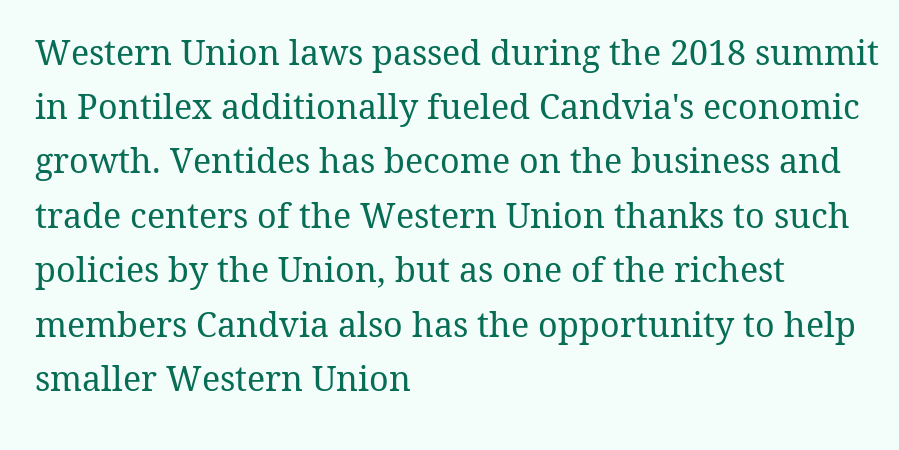Western Union laws passed during the 2018 summit in Pontilex additionally fueled Candvia's economic growth. Ventides has become on the business and trade centers of the Western Union thanks to such policies by the Union, but as one of the richest members Candvia also has the opportunity to help smaller Western Union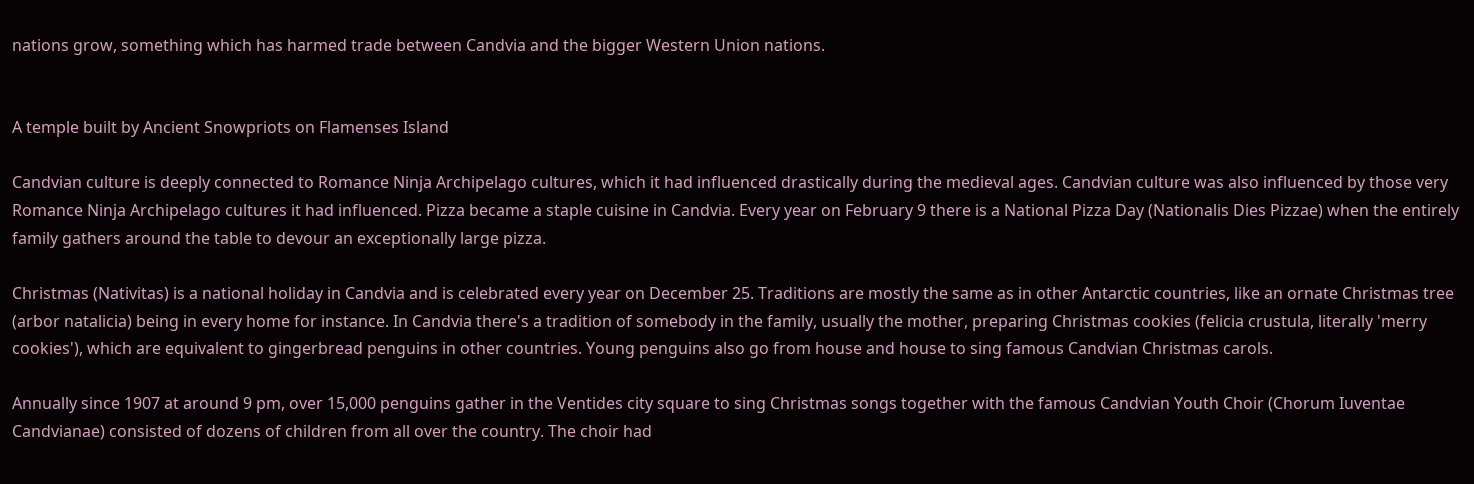nations grow, something which has harmed trade between Candvia and the bigger Western Union nations.


A temple built by Ancient Snowpriots on Flamenses Island

Candvian culture is deeply connected to Romance Ninja Archipelago cultures, which it had influenced drastically during the medieval ages. Candvian culture was also influenced by those very Romance Ninja Archipelago cultures it had influenced. Pizza became a staple cuisine in Candvia. Every year on February 9 there is a National Pizza Day (Nationalis Dies Pizzae) when the entirely family gathers around the table to devour an exceptionally large pizza.

Christmas (Nativitas) is a national holiday in Candvia and is celebrated every year on December 25. Traditions are mostly the same as in other Antarctic countries, like an ornate Christmas tree (arbor natalicia) being in every home for instance. In Candvia there's a tradition of somebody in the family, usually the mother, preparing Christmas cookies (felicia crustula, literally 'merry cookies'), which are equivalent to gingerbread penguins in other countries. Young penguins also go from house and house to sing famous Candvian Christmas carols.

Annually since 1907 at around 9 pm, over 15,000 penguins gather in the Ventides city square to sing Christmas songs together with the famous Candvian Youth Choir (Chorum Iuventae Candvianae) consisted of dozens of children from all over the country. The choir had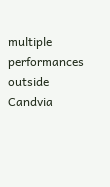multiple performances outside Candvia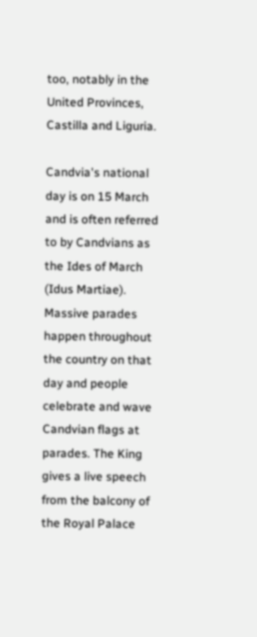too, notably in the United Provinces, Castilla and Liguria.

Candvia's national day is on 15 March and is often referred to by Candvians as the Ides of March (Idus Martiae). Massive parades happen throughout the country on that day and people celebrate and wave Candvian flags at parades. The King gives a live speech from the balcony of the Royal Palace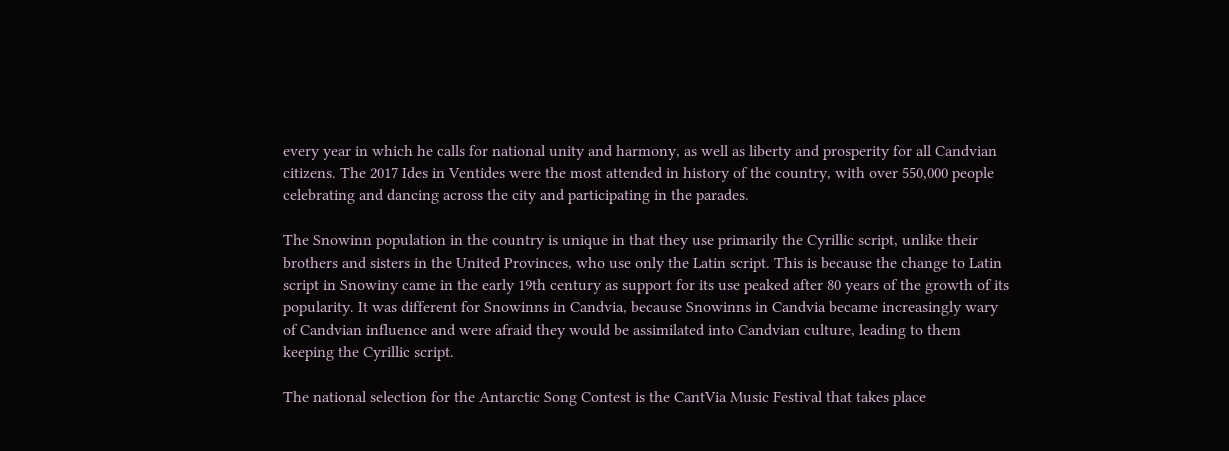every year in which he calls for national unity and harmony, as well as liberty and prosperity for all Candvian citizens. The 2017 Ides in Ventides were the most attended in history of the country, with over 550,000 people celebrating and dancing across the city and participating in the parades.

The Snowinn population in the country is unique in that they use primarily the Cyrillic script, unlike their brothers and sisters in the United Provinces, who use only the Latin script. This is because the change to Latin script in Snowiny came in the early 19th century as support for its use peaked after 80 years of the growth of its popularity. It was different for Snowinns in Candvia, because Snowinns in Candvia became increasingly wary of Candvian influence and were afraid they would be assimilated into Candvian culture, leading to them keeping the Cyrillic script.

The national selection for the Antarctic Song Contest is the CantVia Music Festival that takes place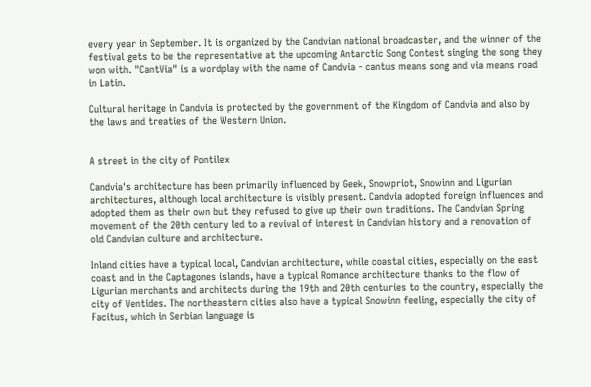every year in September. It is organized by the Candvian national broadcaster, and the winner of the festival gets to be the representative at the upcoming Antarctic Song Contest singing the song they won with. "CantVia" is a wordplay with the name of Candvia - cantus means song and via means road in Latin.

Cultural heritage in Candvia is protected by the government of the Kingdom of Candvia and also by the laws and treaties of the Western Union.


A street in the city of Pontilex

Candvia's architecture has been primarily influenced by Geek, Snowpriot, Snowinn and Ligurian architectures, although local architecture is visibly present. Candvia adopted foreign influences and adopted them as their own but they refused to give up their own traditions. The Candvian Spring movement of the 20th century led to a revival of interest in Candvian history and a renovation of old Candvian culture and architecture.

Inland cities have a typical local, Candvian architecture, while coastal cities, especially on the east coast and in the Captagones islands, have a typical Romance architecture thanks to the flow of Ligurian merchants and architects during the 19th and 20th centuries to the country, especially the city of Ventides. The northeastern cities also have a typical Snowinn feeling, especially the city of Facitus, which in Serbian language is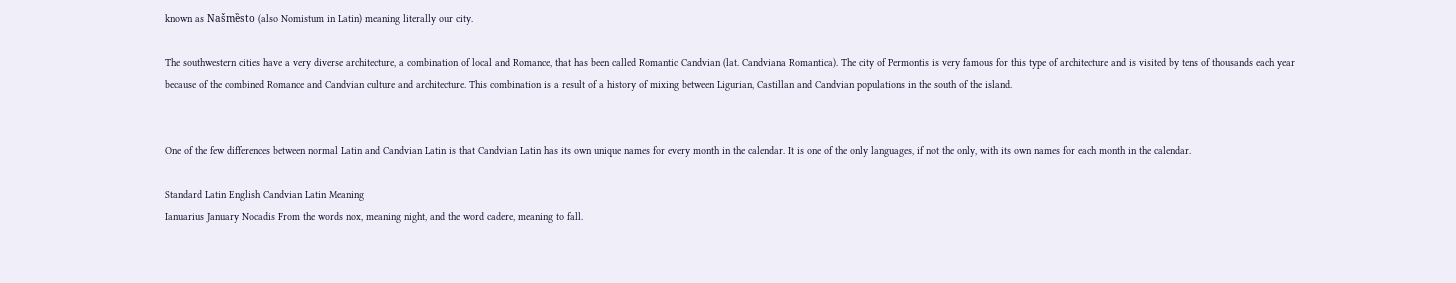known as Našmȅsto (also Nomistum in Latin) meaning literally our city.

The southwestern cities have a very diverse architecture, a combination of local and Romance, that has been called Romantic Candvian (lat. Candviana Romantica). The city of Permontis is very famous for this type of architecture and is visited by tens of thousands each year because of the combined Romance and Candvian culture and architecture. This combination is a result of a history of mixing between Ligurian, Castillan and Candvian populations in the south of the island.


One of the few differences between normal Latin and Candvian Latin is that Candvian Latin has its own unique names for every month in the calendar. It is one of the only languages, if not the only, with its own names for each month in the calendar.

Standard Latin English Candvian Latin Meaning
Ianuarius January Nocadis From the words nox, meaning night, and the word cadere, meaning to fall.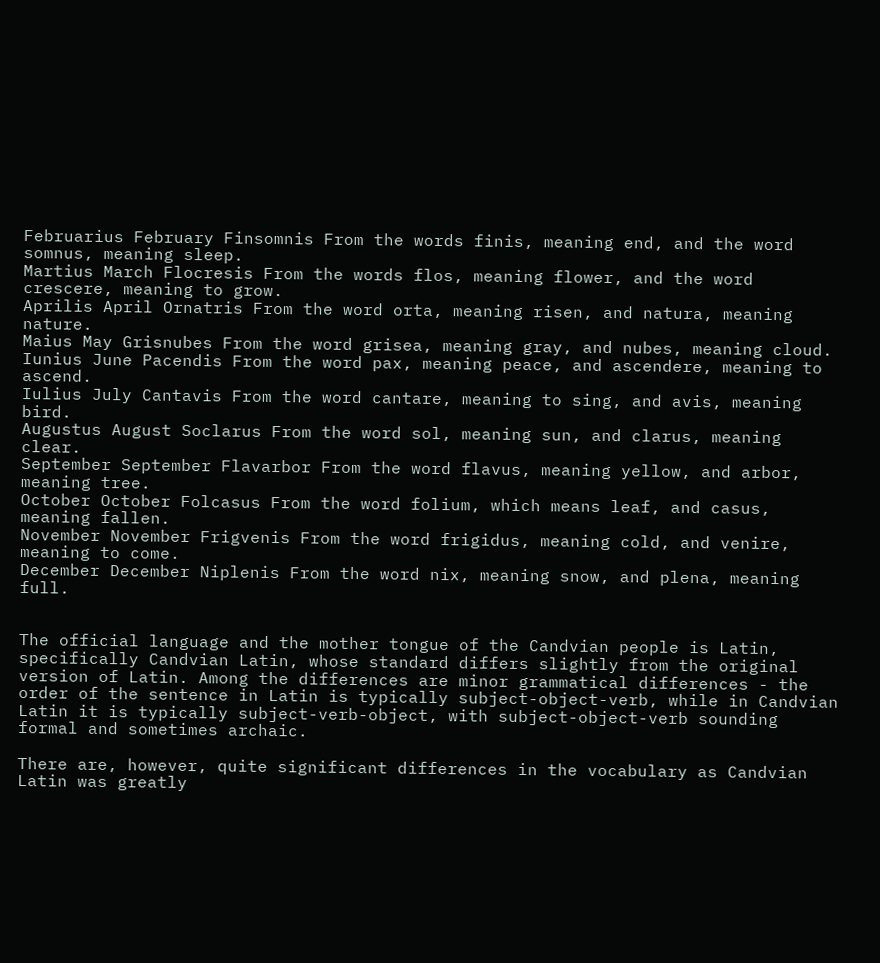Februarius February Finsomnis From the words finis, meaning end, and the word somnus, meaning sleep.
Martius March Flocresis From the words flos, meaning flower, and the word crescere, meaning to grow.
Aprilis April Ornatris From the word orta, meaning risen, and natura, meaning nature.
Maius May Grisnubes From the word grisea, meaning gray, and nubes, meaning cloud.
Iunius June Pacendis From the word pax, meaning peace, and ascendere, meaning to ascend.
Iulius July Cantavis From the word cantare, meaning to sing, and avis, meaning bird.
Augustus August Soclarus From the word sol, meaning sun, and clarus, meaning clear.
September September Flavarbor From the word flavus, meaning yellow, and arbor, meaning tree.
October October Folcasus From the word folium, which means leaf, and casus, meaning fallen.
November November Frigvenis From the word frigidus, meaning cold, and venire, meaning to come.
December December Niplenis From the word nix, meaning snow, and plena, meaning full.


The official language and the mother tongue of the Candvian people is Latin, specifically Candvian Latin, whose standard differs slightly from the original version of Latin. Among the differences are minor grammatical differences - the order of the sentence in Latin is typically subject-object-verb, while in Candvian Latin it is typically subject-verb-object, with subject-object-verb sounding formal and sometimes archaic.

There are, however, quite significant differences in the vocabulary as Candvian Latin was greatly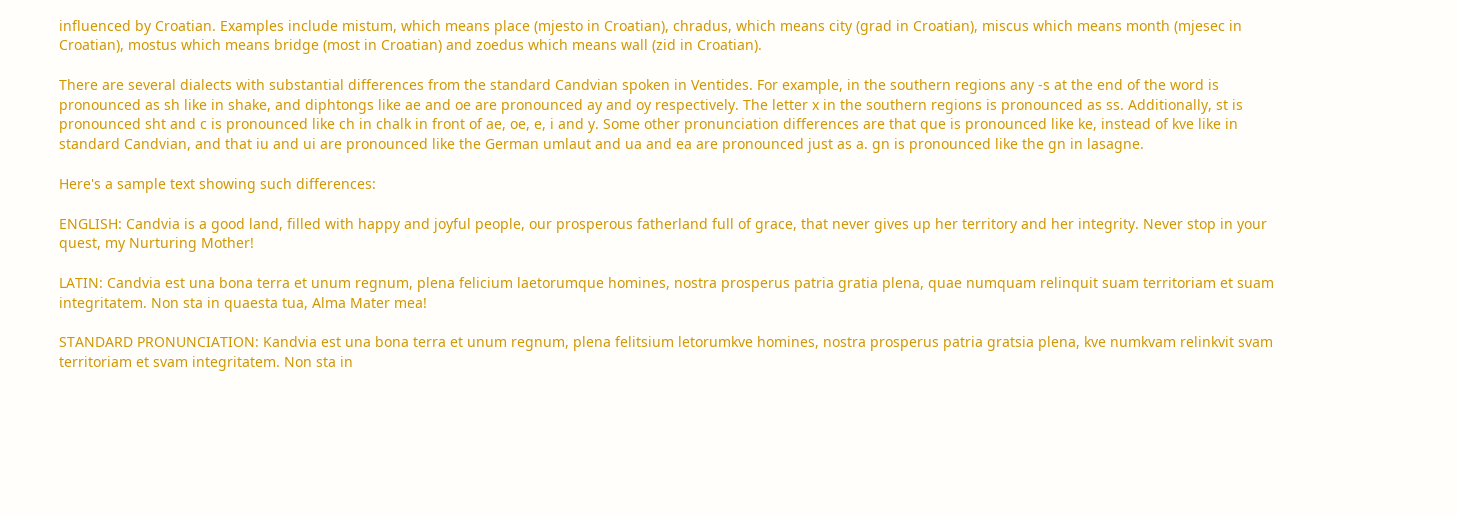influenced by Croatian. Examples include mistum, which means place (mjesto in Croatian), chradus, which means city (grad in Croatian), miscus which means month (mjesec in Croatian), mostus which means bridge (most in Croatian) and zoedus which means wall (zid in Croatian).

There are several dialects with substantial differences from the standard Candvian spoken in Ventides. For example, in the southern regions any -s at the end of the word is pronounced as sh like in shake, and diphtongs like ae and oe are pronounced ay and oy respectively. The letter x in the southern regions is pronounced as ss. Additionally, st is pronounced sht and c is pronounced like ch in chalk in front of ae, oe, e, i and y. Some other pronunciation differences are that que is pronounced like ke, instead of kve like in standard Candvian, and that iu and ui are pronounced like the German umlaut and ua and ea are pronounced just as a. gn is pronounced like the gn in lasagne.

Here's a sample text showing such differences:

ENGLISH: Candvia is a good land, filled with happy and joyful people, our prosperous fatherland full of grace, that never gives up her territory and her integrity. Never stop in your quest, my Nurturing Mother!

LATIN: Candvia est una bona terra et unum regnum, plena felicium laetorumque homines, nostra prosperus patria gratia plena, quae numquam relinquit suam territoriam et suam integritatem. Non sta in quaesta tua, Alma Mater mea!

STANDARD PRONUNCIATION: Kandvia est una bona terra et unum regnum, plena felitsium letorumkve homines, nostra prosperus patria gratsia plena, kve numkvam relinkvit svam territoriam et svam integritatem. Non sta in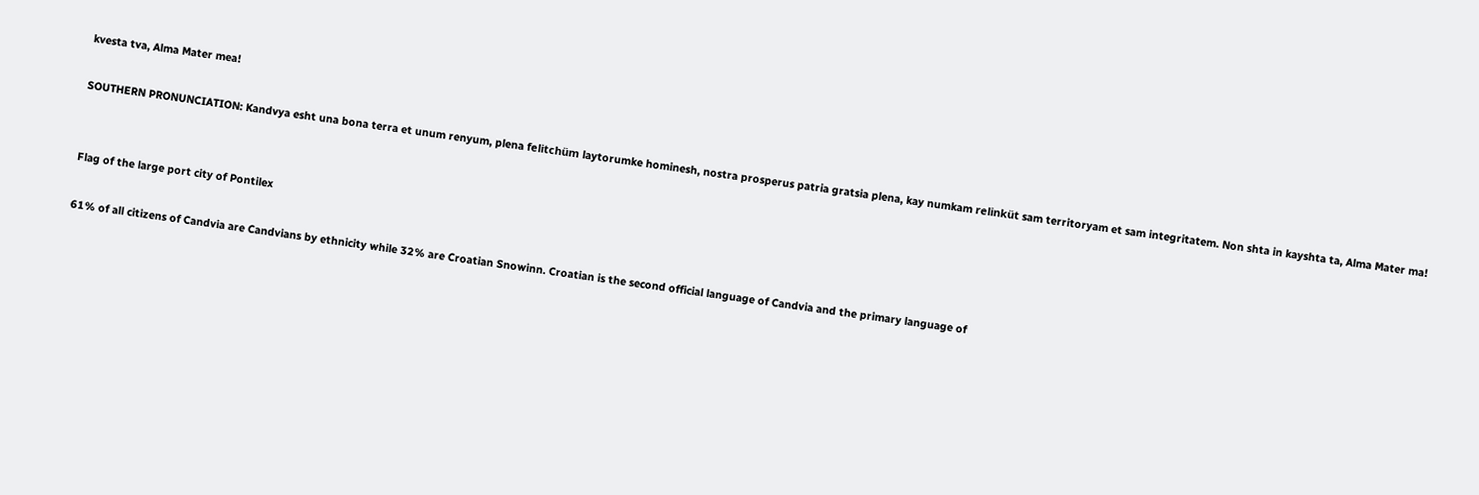kvesta tva, Alma Mater mea!

SOUTHERN PRONUNCIATION: Kandvya esht una bona terra et unum renyum, plena felitchüm laytorumke hominesh, nostra prosperus patria gratsia plena, kay numkam relinküt sam territoryam et sam integritatem. Non shta in kayshta ta, Alma Mater ma!


Flag of the large port city of Pontilex

61% of all citizens of Candvia are Candvians by ethnicity while 32% are Croatian Snowinn. Croatian is the second official language of Candvia and the primary language of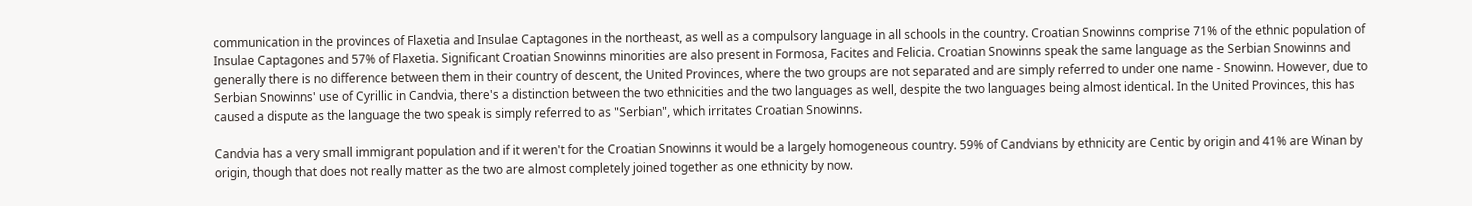communication in the provinces of Flaxetia and Insulae Captagones in the northeast, as well as a compulsory language in all schools in the country. Croatian Snowinns comprise 71% of the ethnic population of Insulae Captagones and 57% of Flaxetia. Significant Croatian Snowinns minorities are also present in Formosa, Facites and Felicia. Croatian Snowinns speak the same language as the Serbian Snowinns and generally there is no difference between them in their country of descent, the United Provinces, where the two groups are not separated and are simply referred to under one name - Snowinn. However, due to Serbian Snowinns' use of Cyrillic in Candvia, there's a distinction between the two ethnicities and the two languages as well, despite the two languages being almost identical. In the United Provinces, this has caused a dispute as the language the two speak is simply referred to as "Serbian", which irritates Croatian Snowinns.

Candvia has a very small immigrant population and if it weren't for the Croatian Snowinns it would be a largely homogeneous country. 59% of Candvians by ethnicity are Centic by origin and 41% are Winan by origin, though that does not really matter as the two are almost completely joined together as one ethnicity by now.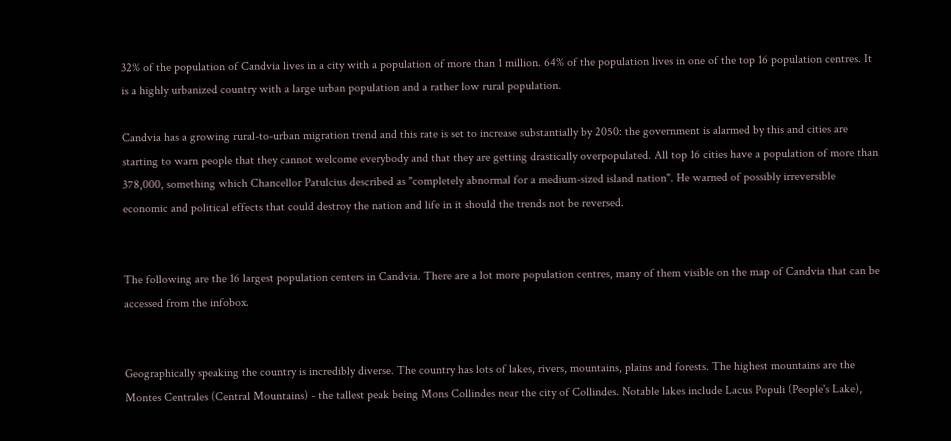32% of the population of Candvia lives in a city with a population of more than 1 million. 64% of the population lives in one of the top 16 population centres. It is a highly urbanized country with a large urban population and a rather low rural population.

Candvia has a growing rural-to-urban migration trend and this rate is set to increase substantially by 2050: the government is alarmed by this and cities are starting to warn people that they cannot welcome everybody and that they are getting drastically overpopulated. All top 16 cities have a population of more than 378,000, something which Chancellor Patulcius described as "completely abnormal for a medium-sized island nation". He warned of possibly irreversible economic and political effects that could destroy the nation and life in it should the trends not be reversed.


The following are the 16 largest population centers in Candvia. There are a lot more population centres, many of them visible on the map of Candvia that can be accessed from the infobox.


Geographically speaking the country is incredibly diverse. The country has lots of lakes, rivers, mountains, plains and forests. The highest mountains are the Montes Centrales (Central Mountains) - the tallest peak being Mons Collindes near the city of Collindes. Notable lakes include Lacus Populi (People's Lake),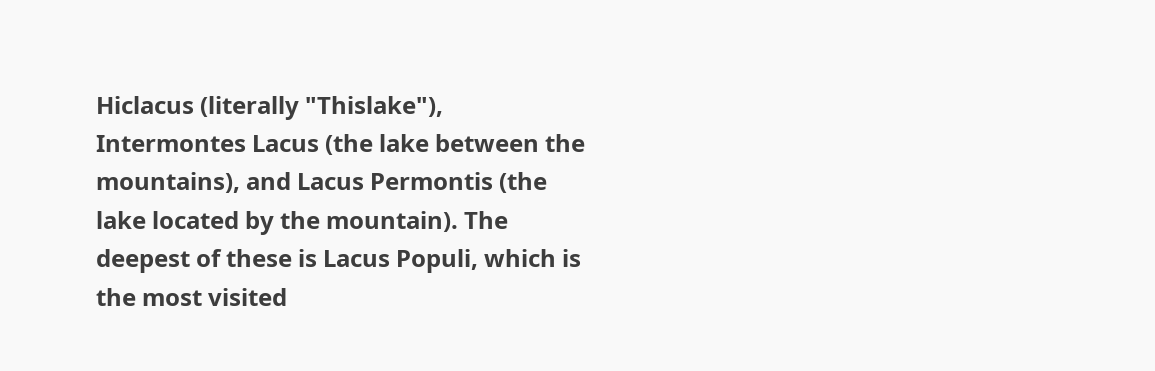Hiclacus (literally "Thislake"), Intermontes Lacus (the lake between the mountains), and Lacus Permontis (the lake located by the mountain). The deepest of these is Lacus Populi, which is the most visited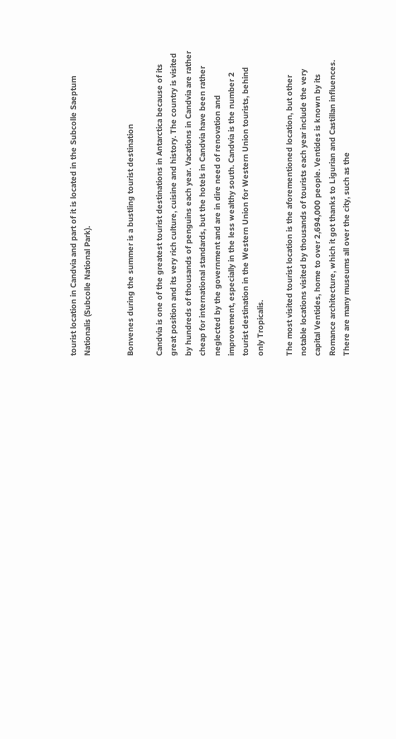tourist location in Candvia and part of it is located in the Subcolle Saeptum Nationalis (Subcolle National Park).


Bonvenes during the summer is a bustling tourist destination

Candvia is one of the greatest tourist destinations in Antarctica because of its great position and its very rich culture, cuisine and history. The country is visited by hundreds of thousands of penguins each year. Vacations in Candvia are rather cheap for international standards, but the hotels in Candvia have been rather neglected by the government and are in dire need of renovation and improvement, especially in the less wealthy south. Candvia is the number 2 tourist destination in the Western Union for Western Union tourists, behind only Tropicalis.

The most visited tourist location is the aforementioned location, but other notable locations visited by thousands of tourists each year include the very capital Ventides, home to over 2,694,000 people. Ventides is known by its Romance architecture, which it got thanks to Ligurian and Castillan influences. There are many museums all over the city, such as the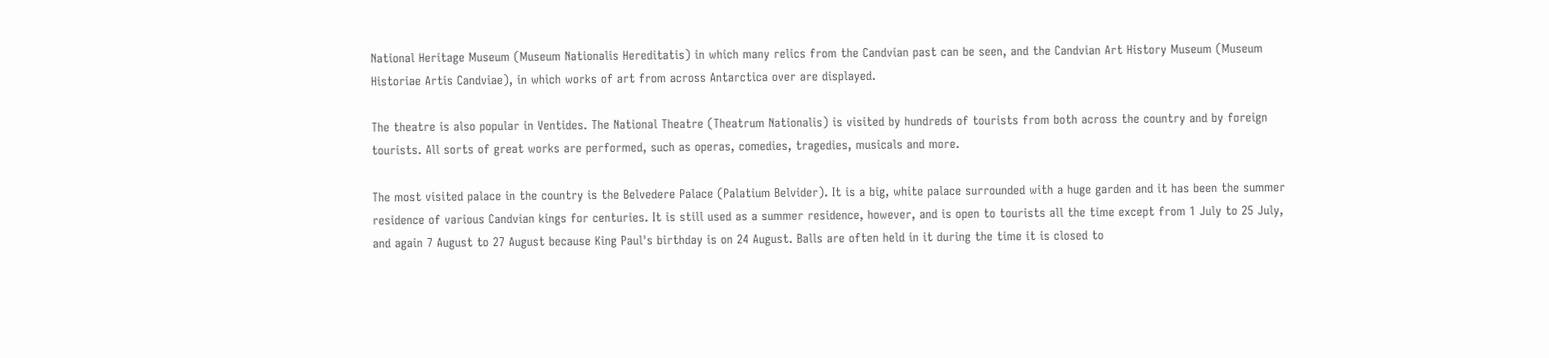National Heritage Museum (Museum Nationalis Hereditatis) in which many relics from the Candvian past can be seen, and the Candvian Art History Museum (Museum Historiae Artis Candviae), in which works of art from across Antarctica over are displayed.

The theatre is also popular in Ventides. The National Theatre (Theatrum Nationalis) is visited by hundreds of tourists from both across the country and by foreign tourists. All sorts of great works are performed, such as operas, comedies, tragedies, musicals and more.

The most visited palace in the country is the Belvedere Palace (Palatium Belvider). It is a big, white palace surrounded with a huge garden and it has been the summer residence of various Candvian kings for centuries. It is still used as a summer residence, however, and is open to tourists all the time except from 1 July to 25 July, and again 7 August to 27 August because King Paul's birthday is on 24 August. Balls are often held in it during the time it is closed to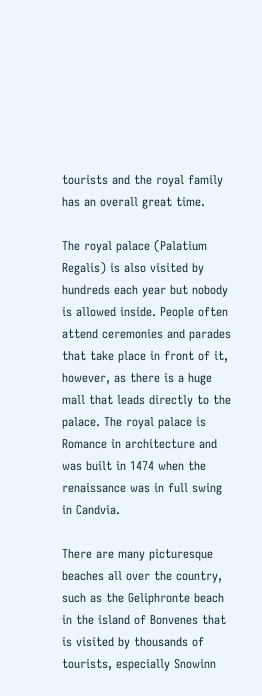tourists and the royal family has an overall great time.

The royal palace (Palatium Regalis) is also visited by hundreds each year but nobody is allowed inside. People often attend ceremonies and parades that take place in front of it, however, as there is a huge mall that leads directly to the palace. The royal palace is Romance in architecture and was built in 1474 when the renaissance was in full swing in Candvia.

There are many picturesque beaches all over the country, such as the Geliphronte beach in the island of Bonvenes that is visited by thousands of tourists, especially Snowinn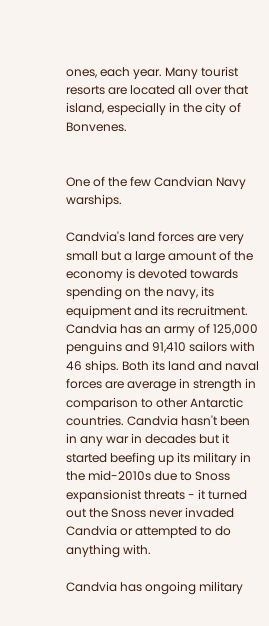ones, each year. Many tourist resorts are located all over that island, especially in the city of Bonvenes.


One of the few Candvian Navy warships.

Candvia's land forces are very small but a large amount of the economy is devoted towards spending on the navy, its equipment and its recruitment. Candvia has an army of 125,000 penguins and 91,410 sailors with 46 ships. Both its land and naval forces are average in strength in comparison to other Antarctic countries. Candvia hasn't been in any war in decades but it started beefing up its military in the mid-2010s due to Snoss expansionist threats - it turned out the Snoss never invaded Candvia or attempted to do anything with.

Candvia has ongoing military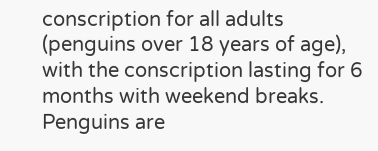conscription for all adults (penguins over 18 years of age), with the conscription lasting for 6 months with weekend breaks. Penguins are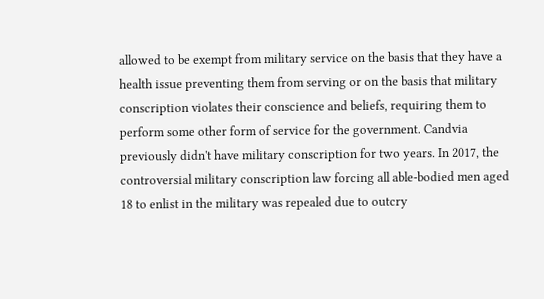allowed to be exempt from military service on the basis that they have a health issue preventing them from serving or on the basis that military conscription violates their conscience and beliefs, requiring them to perform some other form of service for the government. Candvia previously didn't have military conscription for two years. In 2017, the controversial military conscription law forcing all able-bodied men aged 18 to enlist in the military was repealed due to outcry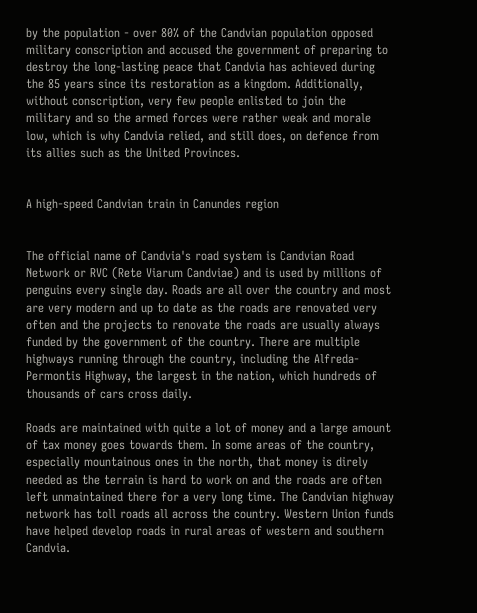by the population - over 80% of the Candvian population opposed military conscription and accused the government of preparing to destroy the long-lasting peace that Candvia has achieved during the 85 years since its restoration as a kingdom. Additionally, without conscription, very few people enlisted to join the military and so the armed forces were rather weak and morale low, which is why Candvia relied, and still does, on defence from its allies such as the United Provinces.


A high-speed Candvian train in Canundes region


The official name of Candvia's road system is Candvian Road Network or RVC (Rete Viarum Candviae) and is used by millions of penguins every single day. Roads are all over the country and most are very modern and up to date as the roads are renovated very often and the projects to renovate the roads are usually always funded by the government of the country. There are multiple highways running through the country, including the Alfreda-Permontis Highway, the largest in the nation, which hundreds of thousands of cars cross daily.

Roads are maintained with quite a lot of money and a large amount of tax money goes towards them. In some areas of the country, especially mountainous ones in the north, that money is direly needed as the terrain is hard to work on and the roads are often left unmaintained there for a very long time. The Candvian highway network has toll roads all across the country. Western Union funds have helped develop roads in rural areas of western and southern Candvia.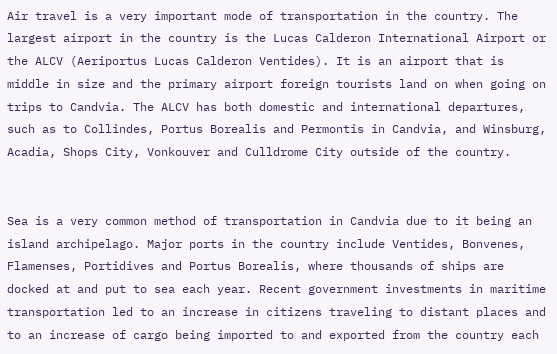Air travel is a very important mode of transportation in the country. The largest airport in the country is the Lucas Calderon International Airport or the ALCV (Aeriportus Lucas Calderon Ventides). It is an airport that is middle in size and the primary airport foreign tourists land on when going on trips to Candvia. The ALCV has both domestic and international departures, such as to Collindes, Portus Borealis and Permontis in Candvia, and Winsburg, Acadia, Shops City, Vonkouver and Culldrome City outside of the country.


Sea is a very common method of transportation in Candvia due to it being an island archipelago. Major ports in the country include Ventides, Bonvenes, Flamenses, Portidives and Portus Borealis, where thousands of ships are docked at and put to sea each year. Recent government investments in maritime transportation led to an increase in citizens traveling to distant places and to an increase of cargo being imported to and exported from the country each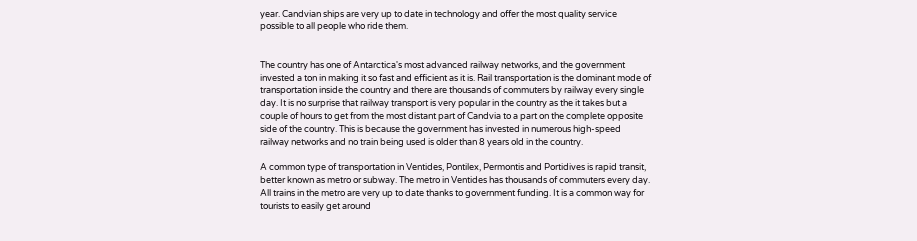year. Candvian ships are very up to date in technology and offer the most quality service possible to all people who ride them.


The country has one of Antarctica's most advanced railway networks, and the government invested a ton in making it so fast and efficient as it is. Rail transportation is the dominant mode of transportation inside the country and there are thousands of commuters by railway every single day. It is no surprise that railway transport is very popular in the country as the it takes but a couple of hours to get from the most distant part of Candvia to a part on the complete opposite side of the country. This is because the government has invested in numerous high-speed railway networks and no train being used is older than 8 years old in the country.

A common type of transportation in Ventides, Pontilex, Permontis and Portidives is rapid transit, better known as metro or subway. The metro in Ventides has thousands of commuters every day. All trains in the metro are very up to date thanks to government funding. It is a common way for tourists to easily get around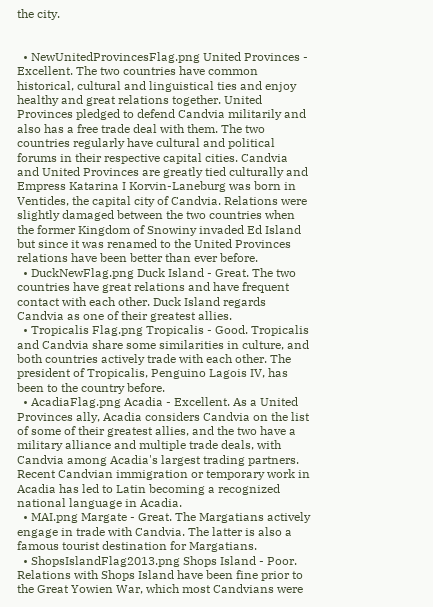the city.


  • NewUnitedProvincesFlag.png United Provinces - Excellent. The two countries have common historical, cultural and linguistical ties and enjoy healthy and great relations together. United Provinces pledged to defend Candvia militarily and also has a free trade deal with them. The two countries regularly have cultural and political forums in their respective capital cities. Candvia and United Provinces are greatly tied culturally and Empress Katarina I Korvin-Laneburg was born in Ventides, the capital city of Candvia. Relations were slightly damaged between the two countries when the former Kingdom of Snowiny invaded Ed Island but since it was renamed to the United Provinces relations have been better than ever before.
  • DuckNewFlag.png Duck Island - Great. The two countries have great relations and have frequent contact with each other. Duck Island regards Candvia as one of their greatest allies.
  • Tropicalis Flag.png Tropicalis - Good. Tropicalis and Candvia share some similarities in culture, and both countries actively trade with each other. The president of Tropicalis, Penguino Lagois IV, has been to the country before.
  • AcadiaFlag.png Acadia - Excellent. As a United Provinces ally, Acadia considers Candvia on the list of some of their greatest allies, and the two have a military alliance and multiple trade deals, with Candvia among Acadia's largest trading partners. Recent Candvian immigration or temporary work in Acadia has led to Latin becoming a recognized national language in Acadia.
  • MAI.png Margate - Great. The Margatians actively engage in trade with Candvia. The latter is also a famous tourist destination for Margatians.
  • ShopsIslandFlag2013.png Shops Island - Poor. Relations with Shops Island have been fine prior to the Great Yowien War, which most Candvians were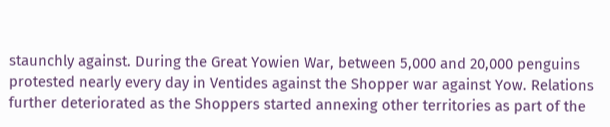staunchly against. During the Great Yowien War, between 5,000 and 20,000 penguins protested nearly every day in Ventides against the Shopper war against Yow. Relations further deteriorated as the Shoppers started annexing other territories as part of the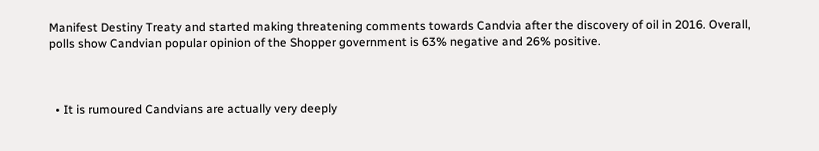Manifest Destiny Treaty and started making threatening comments towards Candvia after the discovery of oil in 2016. Overall, polls show Candvian popular opinion of the Shopper government is 63% negative and 26% positive.



  • It is rumoured Candvians are actually very deeply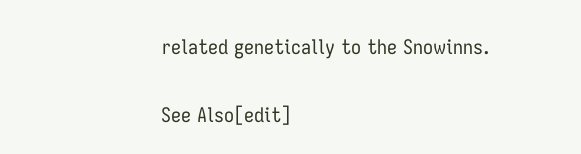related genetically to the Snowinns.

See Also[edit]